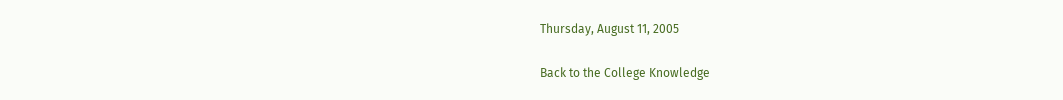Thursday, August 11, 2005

Back to the College Knowledge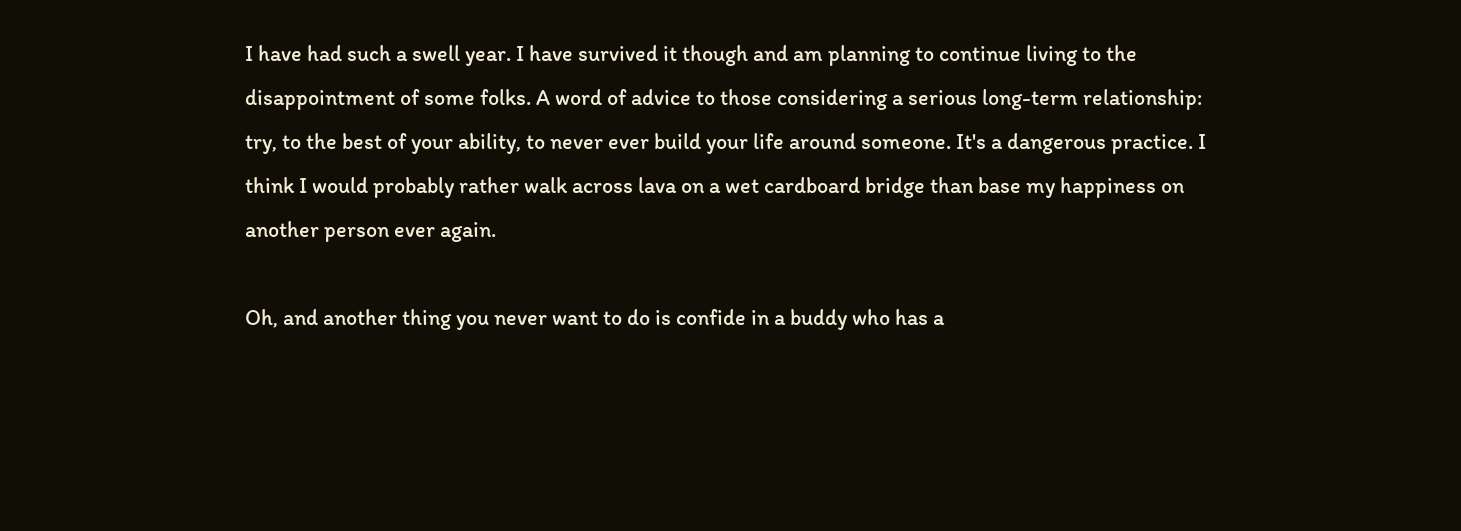I have had such a swell year. I have survived it though and am planning to continue living to the disappointment of some folks. A word of advice to those considering a serious long-term relationship: try, to the best of your ability, to never ever build your life around someone. It's a dangerous practice. I think I would probably rather walk across lava on a wet cardboard bridge than base my happiness on another person ever again.

Oh, and another thing you never want to do is confide in a buddy who has a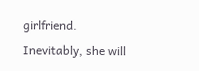girlfriend. Inevitably, she will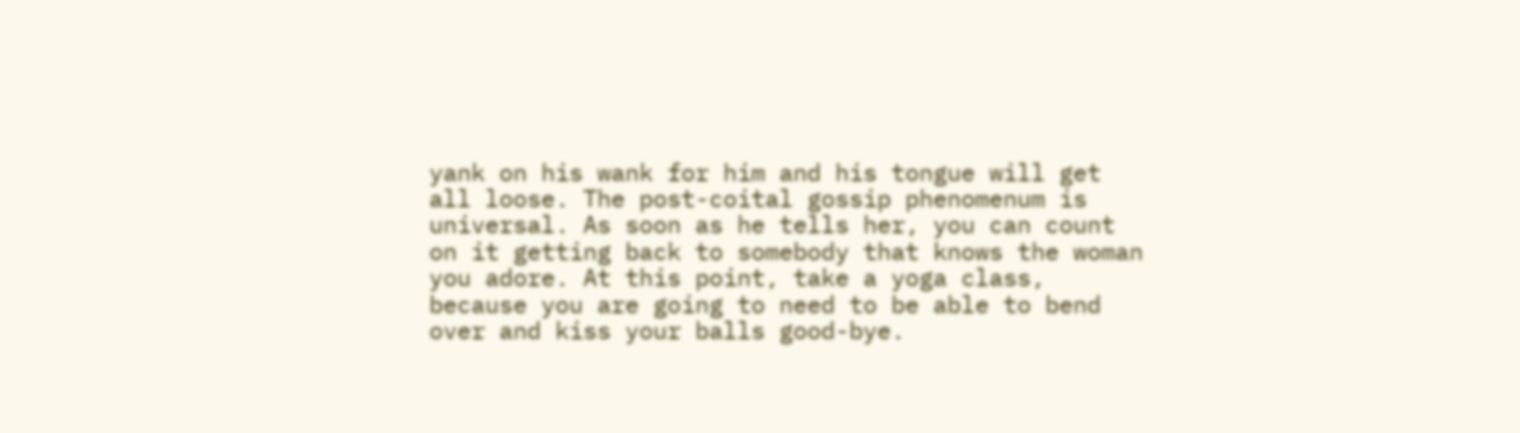yank on his wank for him and his tongue will get all loose. The post-coital gossip phenomenum is universal. As soon as he tells her, you can count on it getting back to somebody that knows the woman you adore. At this point, take a yoga class, because you are going to need to be able to bend over and kiss your balls good-bye.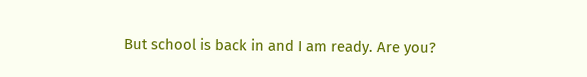But school is back in and I am ready. Are you?